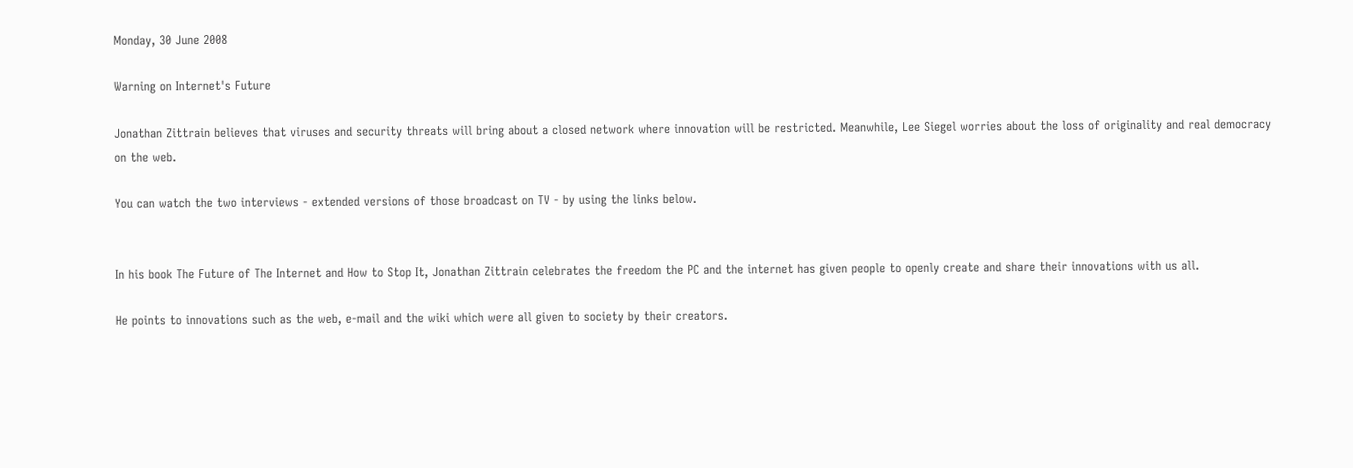Monday, 30 June 2008

Warning on Internet's Future

Jonathan Zittrain believes that viruses and security threats will bring about a closed network where innovation will be restricted. Meanwhile, Lee Siegel worries about the loss of originality and real democracy on the web.

You can watch the two interviews - extended versions of those broadcast on TV - by using the links below.


In his book The Future of The Internet and How to Stop It, Jonathan Zittrain celebrates the freedom the PC and the internet has given people to openly create and share their innovations with us all.

He points to innovations such as the web, e-mail and the wiki which were all given to society by their creators.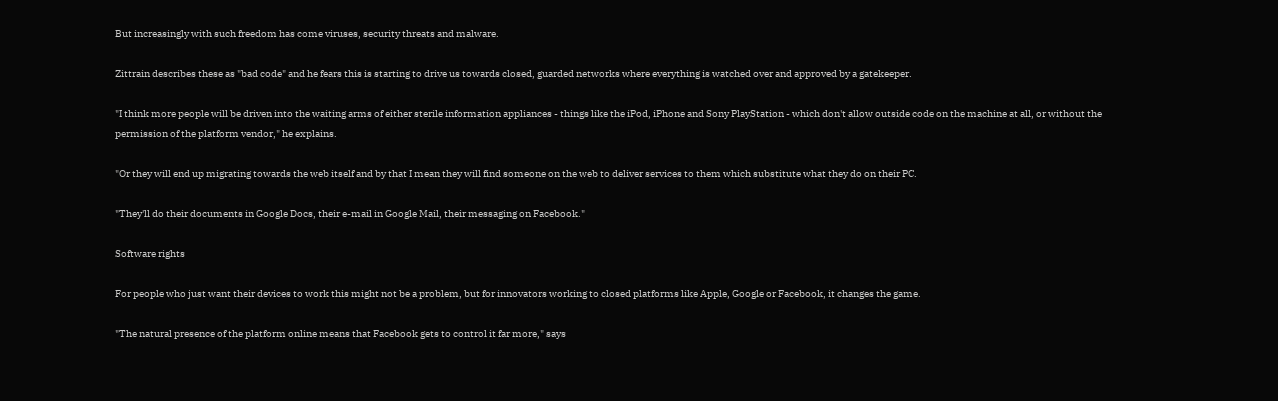But increasingly with such freedom has come viruses, security threats and malware.

Zittrain describes these as "bad code" and he fears this is starting to drive us towards closed, guarded networks where everything is watched over and approved by a gatekeeper.

"I think more people will be driven into the waiting arms of either sterile information appliances - things like the iPod, iPhone and Sony PlayStation - which don't allow outside code on the machine at all, or without the permission of the platform vendor," he explains.

"Or they will end up migrating towards the web itself and by that I mean they will find someone on the web to deliver services to them which substitute what they do on their PC.

"They'll do their documents in Google Docs, their e-mail in Google Mail, their messaging on Facebook."

Software rights

For people who just want their devices to work this might not be a problem, but for innovators working to closed platforms like Apple, Google or Facebook, it changes the game.

"The natural presence of the platform online means that Facebook gets to control it far more," says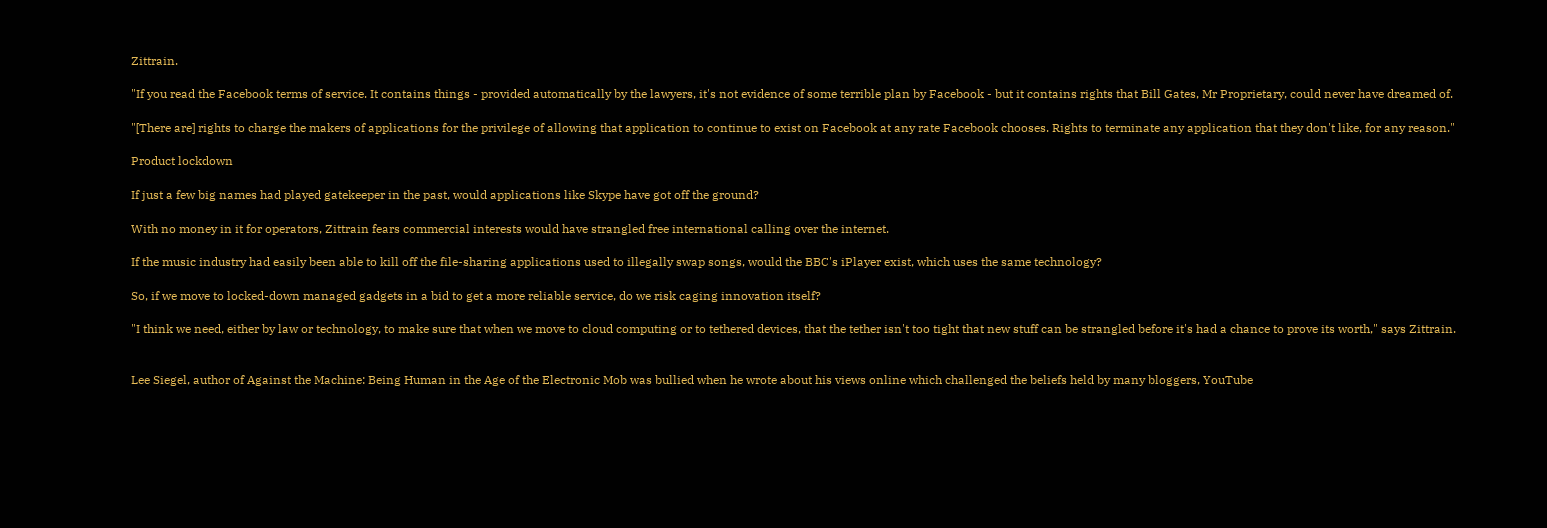Zittrain.

"If you read the Facebook terms of service. It contains things - provided automatically by the lawyers, it's not evidence of some terrible plan by Facebook - but it contains rights that Bill Gates, Mr Proprietary, could never have dreamed of.

"[There are] rights to charge the makers of applications for the privilege of allowing that application to continue to exist on Facebook at any rate Facebook chooses. Rights to terminate any application that they don't like, for any reason."

Product lockdown

If just a few big names had played gatekeeper in the past, would applications like Skype have got off the ground?

With no money in it for operators, Zittrain fears commercial interests would have strangled free international calling over the internet.

If the music industry had easily been able to kill off the file-sharing applications used to illegally swap songs, would the BBC's iPlayer exist, which uses the same technology?

So, if we move to locked-down managed gadgets in a bid to get a more reliable service, do we risk caging innovation itself?

"I think we need, either by law or technology, to make sure that when we move to cloud computing or to tethered devices, that the tether isn't too tight that new stuff can be strangled before it's had a chance to prove its worth," says Zittrain.


Lee Siegel, author of Against the Machine: Being Human in the Age of the Electronic Mob was bullied when he wrote about his views online which challenged the beliefs held by many bloggers, YouTube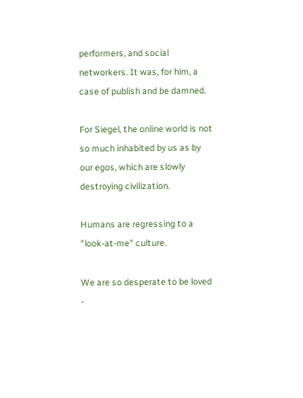performers, and social networkers. It was, for him, a case of publish and be damned.

For Siegel, the online world is not so much inhabited by us as by our egos, which are slowly destroying civilization.

Humans are regressing to a "look-at-me" culture.

We are so desperate to be loved -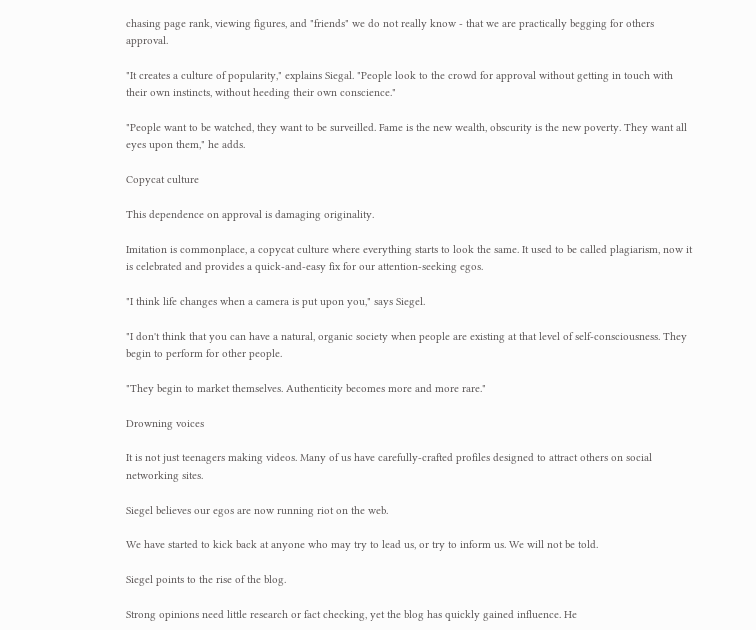chasing page rank, viewing figures, and "friends" we do not really know - that we are practically begging for others approval.

"It creates a culture of popularity," explains Siegal. "People look to the crowd for approval without getting in touch with their own instincts, without heeding their own conscience."

"People want to be watched, they want to be surveilled. Fame is the new wealth, obscurity is the new poverty. They want all eyes upon them," he adds.

Copycat culture

This dependence on approval is damaging originality.

Imitation is commonplace, a copycat culture where everything starts to look the same. It used to be called plagiarism, now it is celebrated and provides a quick-and-easy fix for our attention-seeking egos.

"I think life changes when a camera is put upon you," says Siegel.

"I don't think that you can have a natural, organic society when people are existing at that level of self-consciousness. They begin to perform for other people.

"They begin to market themselves. Authenticity becomes more and more rare."

Drowning voices

It is not just teenagers making videos. Many of us have carefully-crafted profiles designed to attract others on social networking sites.

Siegel believes our egos are now running riot on the web.

We have started to kick back at anyone who may try to lead us, or try to inform us. We will not be told.

Siegel points to the rise of the blog.

Strong opinions need little research or fact checking, yet the blog has quickly gained influence. He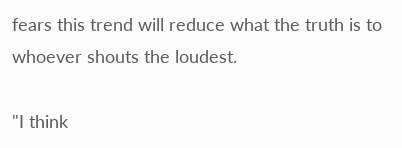fears this trend will reduce what the truth is to whoever shouts the loudest.

"I think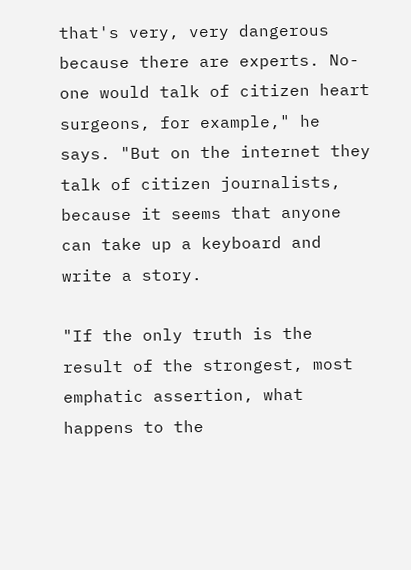that's very, very dangerous because there are experts. No-one would talk of citizen heart surgeons, for example," he says. "But on the internet they talk of citizen journalists, because it seems that anyone can take up a keyboard and write a story.

"If the only truth is the result of the strongest, most emphatic assertion, what happens to the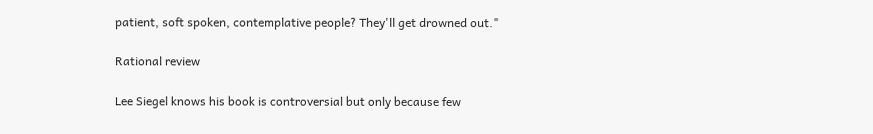patient, soft spoken, contemplative people? They'll get drowned out."

Rational review

Lee Siegel knows his book is controversial but only because few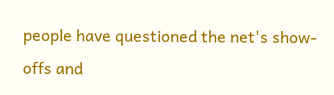people have questioned the net's show-offs and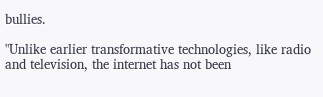bullies.

"Unlike earlier transformative technologies, like radio and television, the internet has not been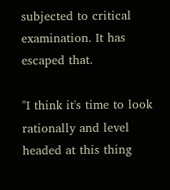subjected to critical examination. It has escaped that.

"I think it's time to look rationally and level headed at this thing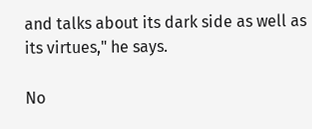and talks about its dark side as well as its virtues," he says.

No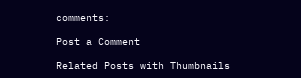comments:

Post a Comment

Related Posts with Thumbnails